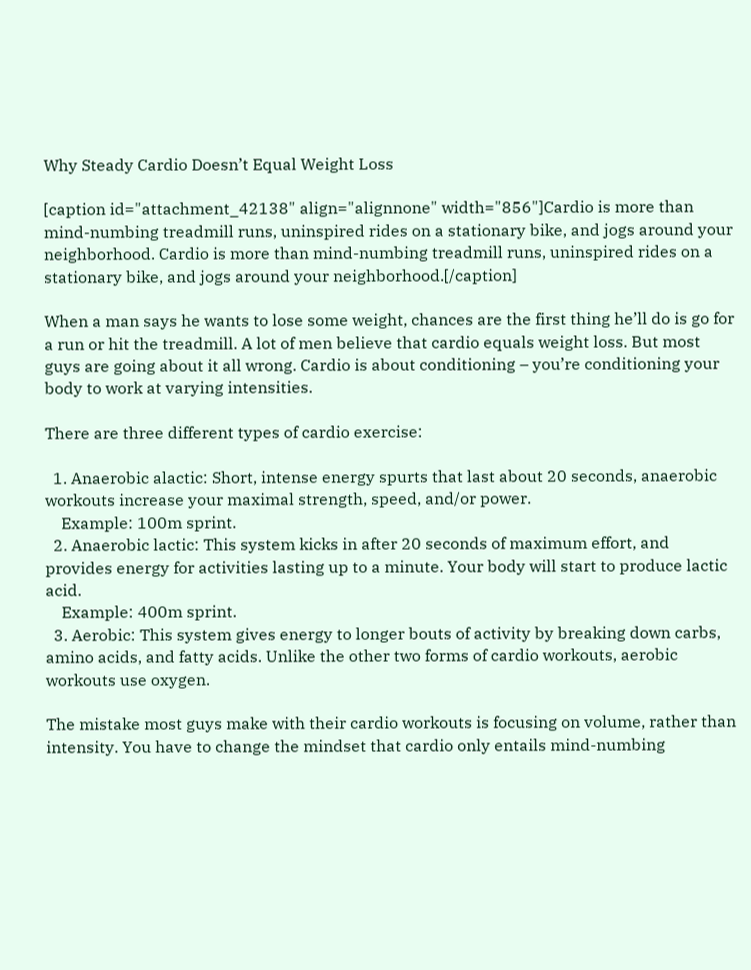Why Steady Cardio Doesn’t Equal Weight Loss

[caption id="attachment_42138" align="alignnone" width="856"]Cardio is more than mind-numbing treadmill runs, uninspired rides on a stationary bike, and jogs around your neighborhood. Cardio is more than mind-numbing treadmill runs, uninspired rides on a stationary bike, and jogs around your neighborhood.[/caption]

When a man says he wants to lose some weight, chances are the first thing he’ll do is go for a run or hit the treadmill. A lot of men believe that cardio equals weight loss. But most guys are going about it all wrong. Cardio is about conditioning – you’re conditioning your body to work at varying intensities.

There are three different types of cardio exercise:

  1. Anaerobic alactic: Short, intense energy spurts that last about 20 seconds, anaerobic workouts increase your maximal strength, speed, and/or power.
    Example: 100m sprint.
  2. Anaerobic lactic: This system kicks in after 20 seconds of maximum effort, and provides energy for activities lasting up to a minute. Your body will start to produce lactic acid.
    Example: 400m sprint.
  3. Aerobic: This system gives energy to longer bouts of activity by breaking down carbs, amino acids, and fatty acids. Unlike the other two forms of cardio workouts, aerobic workouts use oxygen.

The mistake most guys make with their cardio workouts is focusing on volume, rather than intensity. You have to change the mindset that cardio only entails mind-numbing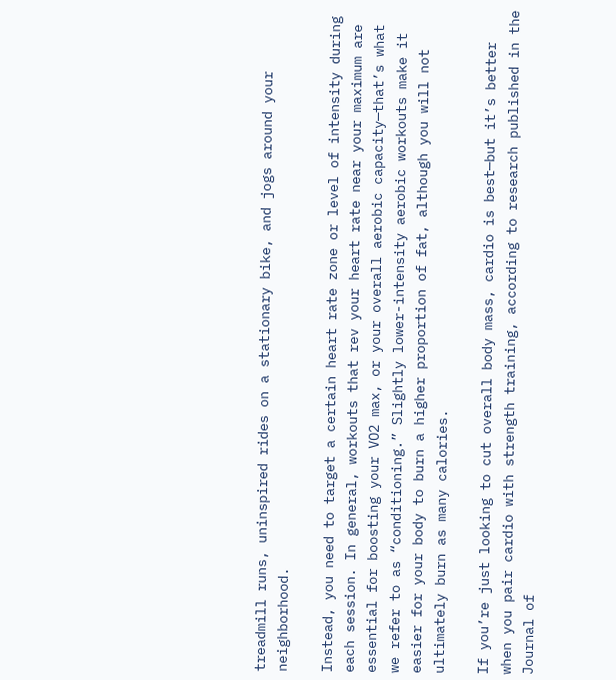treadmill runs, uninspired rides on a stationary bike, and jogs around your neighborhood.

Instead, you need to target a certain heart rate zone or level of intensity during each session. In general, workouts that rev your heart rate near your maximum are essential for boosting your VO2 max, or your overall aerobic capacity—that’s what we refer to as “conditioning.” Slightly lower-intensity aerobic workouts make it easier for your body to burn a higher proportion of fat, although you will not ultimately burn as many calories.

If you’re just looking to cut overall body mass, cardio is best—but it’s better when you pair cardio with strength training, according to research published in the Journal of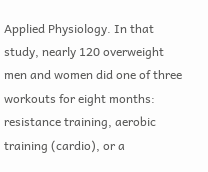Applied Physiology. In that study, nearly 120 overweight men and women did one of three workouts for eight months: resistance training, aerobic training (cardio), or a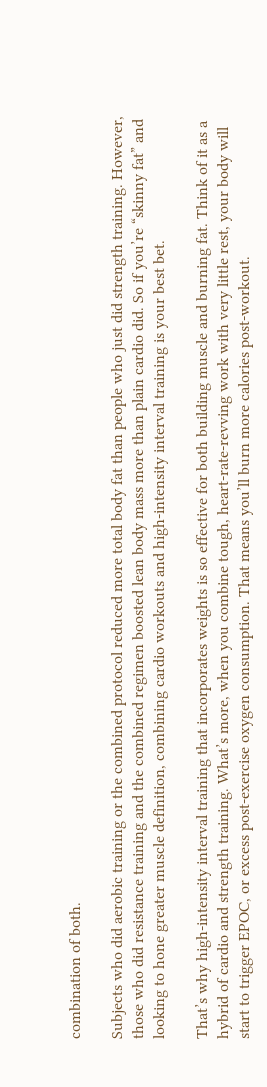combination of both.

Subjects who did aerobic training or the combined protocol reduced more total body fat than people who just did strength training. However, those who did resistance training and the combined regimen boosted lean body mass more than plain cardio did. So if you’re “skinny fat” and looking to hone greater muscle definition, combining cardio workouts and high-intensity interval training is your best bet.

That’s why high-intensity interval training that incorporates weights is so effective for both building muscle and burning fat. Think of it as a hybrid of cardio and strength training. What’s more, when you combine tough, heart-rate-revving work with very little rest, your body will start to trigger EPOC, or excess post-exercise oxygen consumption. That means you’ll burn more calories post-workout.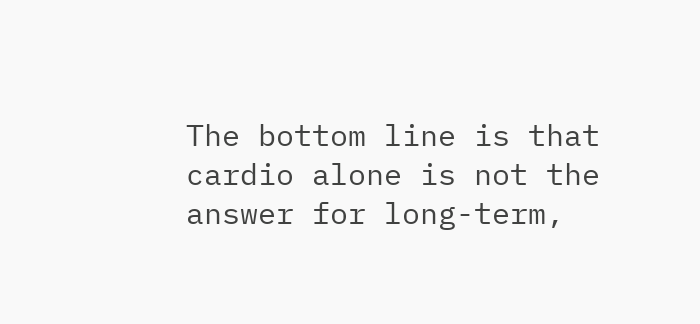The bottom line is that cardio alone is not the answer for long-term,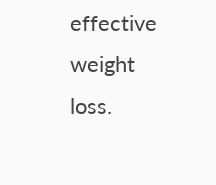effective weight loss.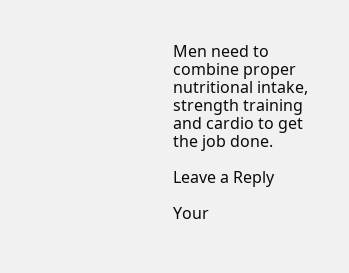Men need to combine proper nutritional intake, strength training and cardio to get the job done.

Leave a Reply

Your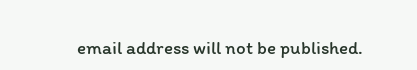email address will not be published.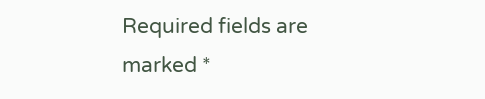Required fields are marked *